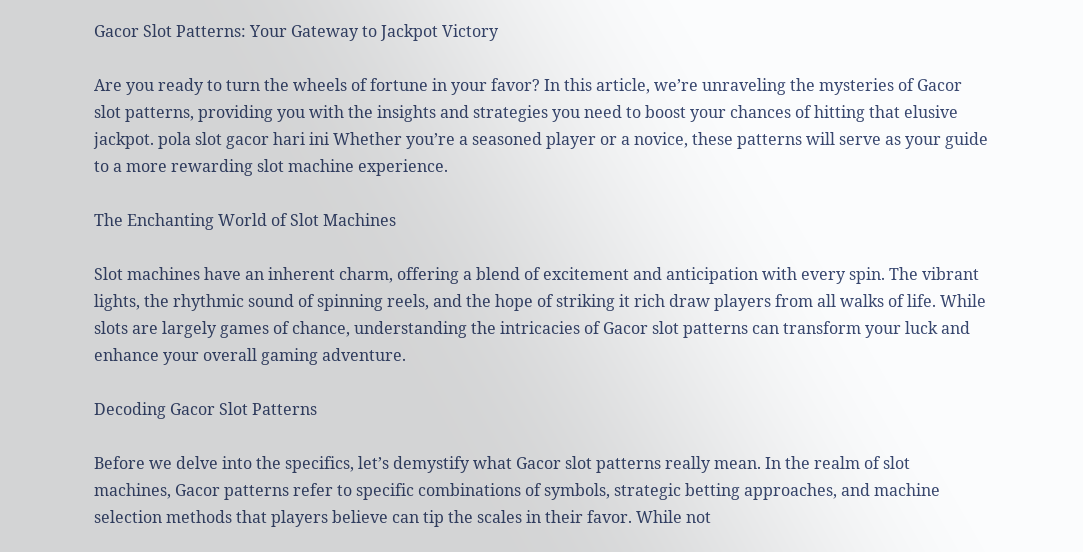Gacor Slot Patterns: Your Gateway to Jackpot Victory

Are you ready to turn the wheels of fortune in your favor? In this article, we’re unraveling the mysteries of Gacor slot patterns, providing you with the insights and strategies you need to boost your chances of hitting that elusive jackpot. pola slot gacor hari ini Whether you’re a seasoned player or a novice, these patterns will serve as your guide to a more rewarding slot machine experience.

The Enchanting World of Slot Machines

Slot machines have an inherent charm, offering a blend of excitement and anticipation with every spin. The vibrant lights, the rhythmic sound of spinning reels, and the hope of striking it rich draw players from all walks of life. While slots are largely games of chance, understanding the intricacies of Gacor slot patterns can transform your luck and enhance your overall gaming adventure.

Decoding Gacor Slot Patterns

Before we delve into the specifics, let’s demystify what Gacor slot patterns really mean. In the realm of slot machines, Gacor patterns refer to specific combinations of symbols, strategic betting approaches, and machine selection methods that players believe can tip the scales in their favor. While not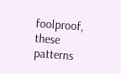foolproof, these patterns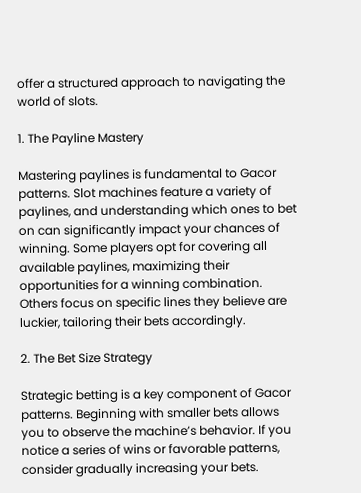offer a structured approach to navigating the world of slots.

1. The Payline Mastery

Mastering paylines is fundamental to Gacor patterns. Slot machines feature a variety of paylines, and understanding which ones to bet on can significantly impact your chances of winning. Some players opt for covering all available paylines, maximizing their opportunities for a winning combination. Others focus on specific lines they believe are luckier, tailoring their bets accordingly.

2. The Bet Size Strategy

Strategic betting is a key component of Gacor patterns. Beginning with smaller bets allows you to observe the machine’s behavior. If you notice a series of wins or favorable patterns, consider gradually increasing your bets.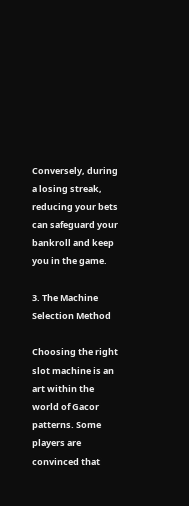Conversely, during a losing streak, reducing your bets can safeguard your bankroll and keep you in the game.

3. The Machine Selection Method

Choosing the right slot machine is an art within the world of Gacor patterns. Some players are convinced that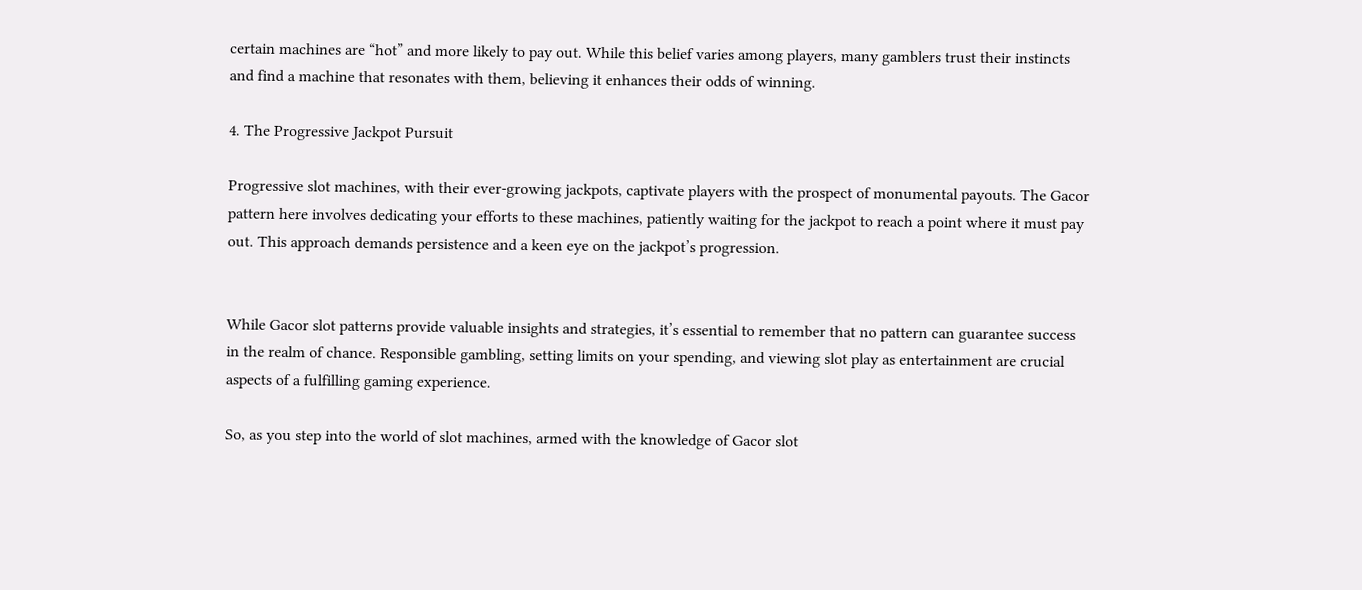certain machines are “hot” and more likely to pay out. While this belief varies among players, many gamblers trust their instincts and find a machine that resonates with them, believing it enhances their odds of winning.

4. The Progressive Jackpot Pursuit

Progressive slot machines, with their ever-growing jackpots, captivate players with the prospect of monumental payouts. The Gacor pattern here involves dedicating your efforts to these machines, patiently waiting for the jackpot to reach a point where it must pay out. This approach demands persistence and a keen eye on the jackpot’s progression.


While Gacor slot patterns provide valuable insights and strategies, it’s essential to remember that no pattern can guarantee success in the realm of chance. Responsible gambling, setting limits on your spending, and viewing slot play as entertainment are crucial aspects of a fulfilling gaming experience.

So, as you step into the world of slot machines, armed with the knowledge of Gacor slot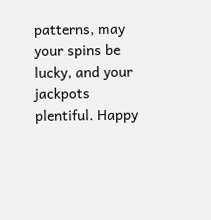patterns, may your spins be lucky, and your jackpots plentiful. Happy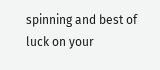spinning and best of luck on your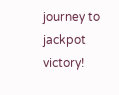journey to jackpot victory!